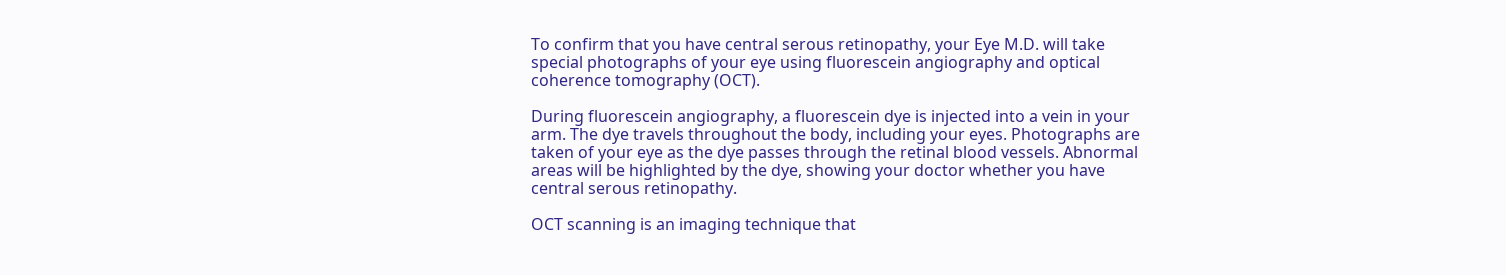To confirm that you have central serous retinopathy, your Eye M.D. will take special photographs of your eye using fluorescein angiography and optical coherence tomography (OCT).

During fluorescein angiography, a fluorescein dye is injected into a vein in your arm. The dye travels throughout the body, including your eyes. Photographs are taken of your eye as the dye passes through the retinal blood vessels. Abnormal areas will be highlighted by the dye, showing your doctor whether you have central serous retinopathy.

OCT scanning is an imaging technique that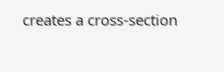creates a cross-section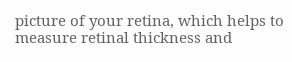picture of your retina, which helps to measure retinal thickness and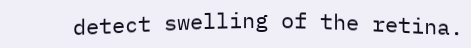detect swelling of the retina.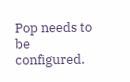Pop needs to be configured.